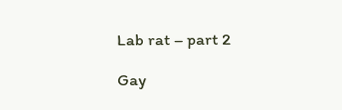Lab rat – part 2

Gay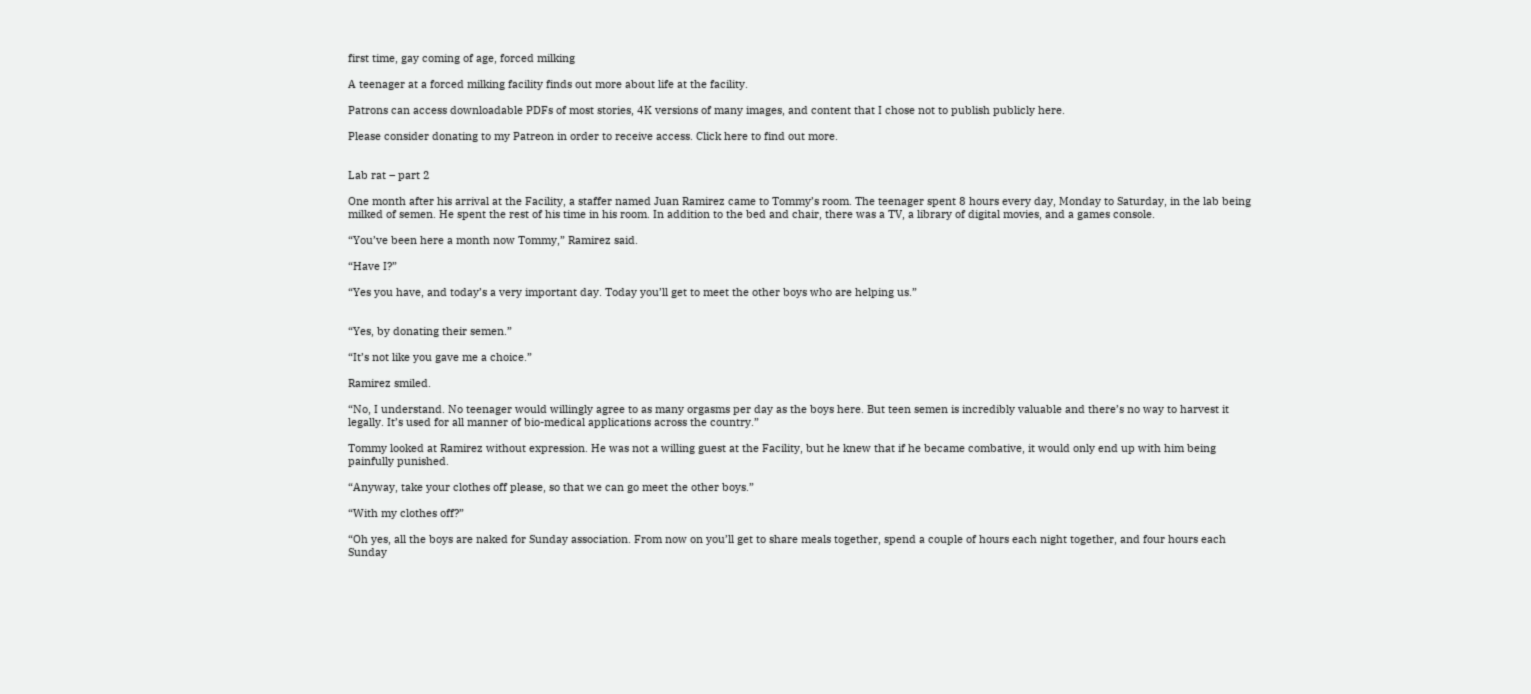first time, gay coming of age, forced milking

A teenager at a forced milking facility finds out more about life at the facility.

Patrons can access downloadable PDFs of most stories, 4K versions of many images, and content that I chose not to publish publicly here.

Please consider donating to my Patreon in order to receive access. Click here to find out more.


Lab rat – part 2

One month after his arrival at the Facility, a staffer named Juan Ramirez came to Tommy’s room. The teenager spent 8 hours every day, Monday to Saturday, in the lab being milked of semen. He spent the rest of his time in his room. In addition to the bed and chair, there was a TV, a library of digital movies, and a games console.

“You’ve been here a month now Tommy,” Ramirez said.

“Have I?”

“Yes you have, and today’s a very important day. Today you’ll get to meet the other boys who are helping us.”


“Yes, by donating their semen.”

“It’s not like you gave me a choice.”

Ramirez smiled.

“No, I understand. No teenager would willingly agree to as many orgasms per day as the boys here. But teen semen is incredibly valuable and there’s no way to harvest it legally. It’s used for all manner of bio-medical applications across the country.”

Tommy looked at Ramirez without expression. He was not a willing guest at the Facility, but he knew that if he became combative, it would only end up with him being painfully punished.

“Anyway, take your clothes off please, so that we can go meet the other boys.”

“With my clothes off?”

“Oh yes, all the boys are naked for Sunday association. From now on you’ll get to share meals together, spend a couple of hours each night together, and four hours each Sunday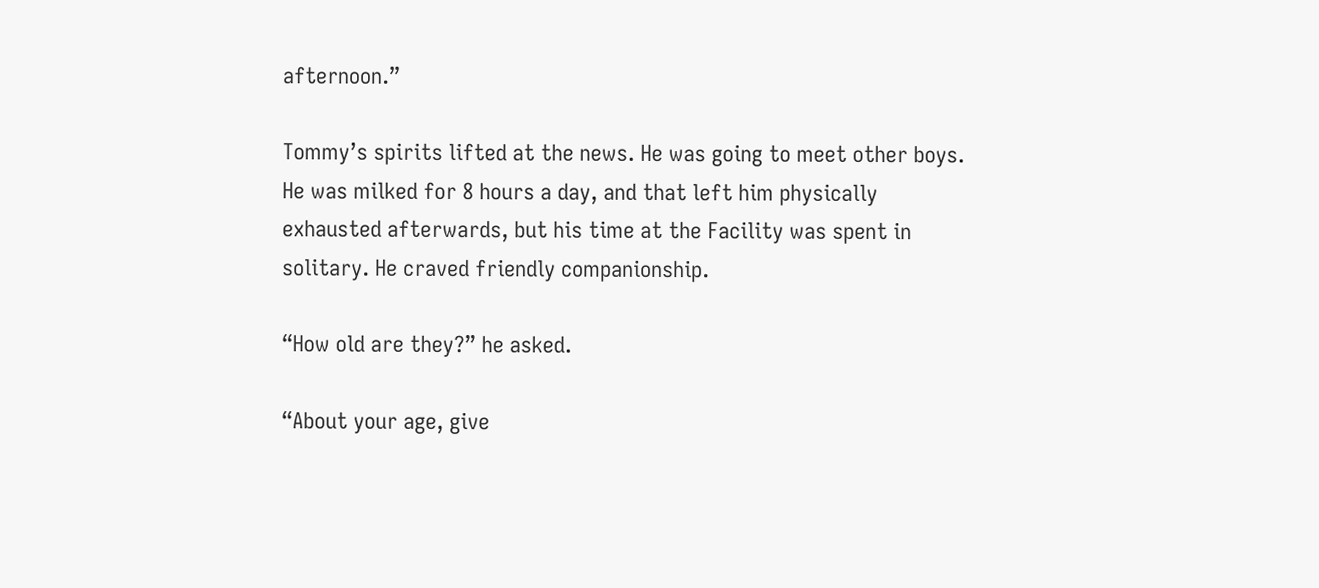afternoon.”

Tommy’s spirits lifted at the news. He was going to meet other boys. He was milked for 8 hours a day, and that left him physically exhausted afterwards, but his time at the Facility was spent in solitary. He craved friendly companionship.

“How old are they?” he asked.

“About your age, give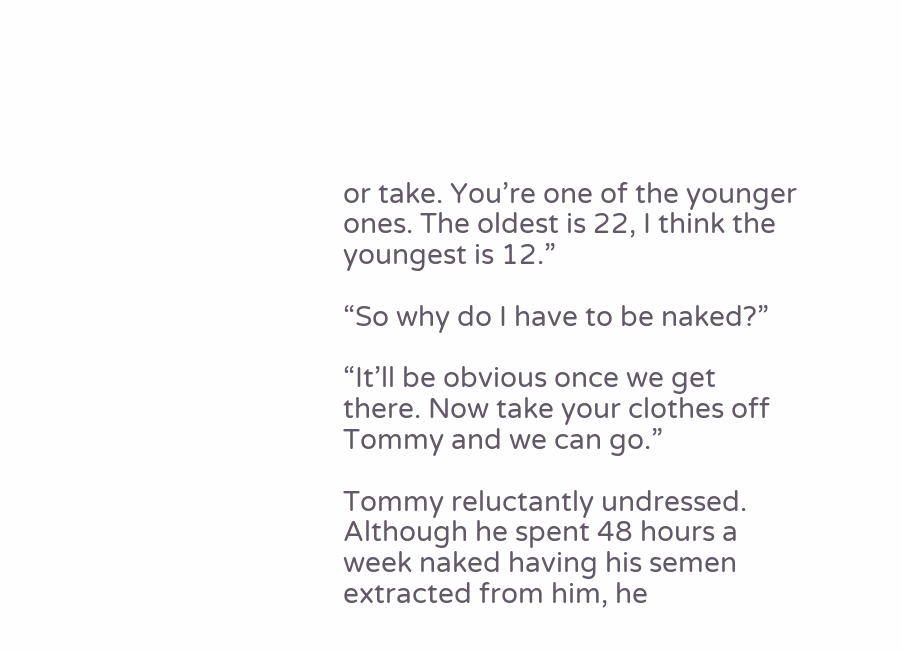or take. You’re one of the younger ones. The oldest is 22, I think the youngest is 12.”

“So why do I have to be naked?”

“It’ll be obvious once we get there. Now take your clothes off Tommy and we can go.”

Tommy reluctantly undressed. Although he spent 48 hours a week naked having his semen extracted from him, he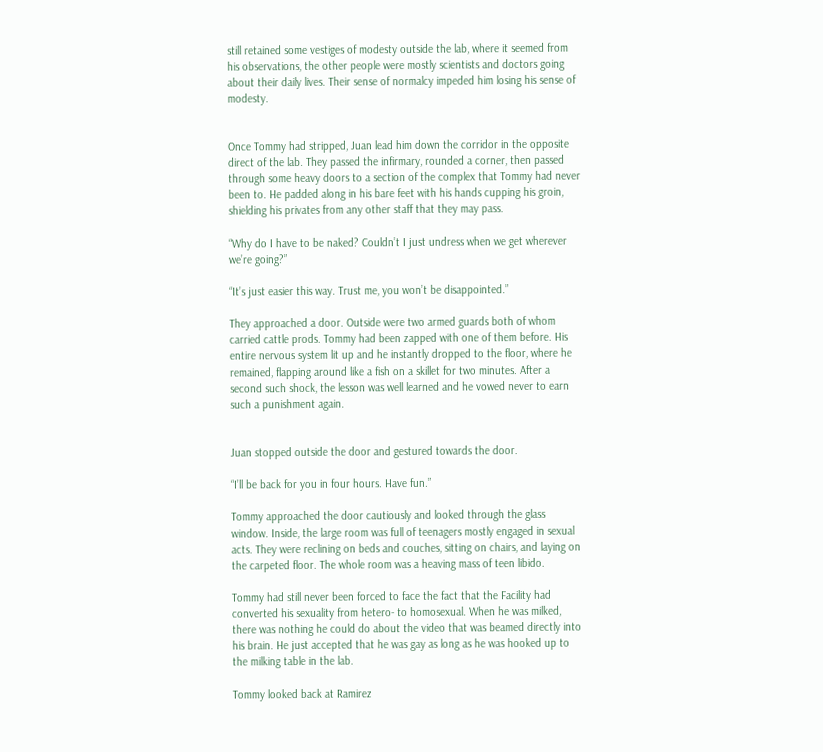still retained some vestiges of modesty outside the lab, where it seemed from his observations, the other people were mostly scientists and doctors going about their daily lives. Their sense of normalcy impeded him losing his sense of modesty.


Once Tommy had stripped, Juan lead him down the corridor in the opposite direct of the lab. They passed the infirmary, rounded a corner, then passed through some heavy doors to a section of the complex that Tommy had never been to. He padded along in his bare feet with his hands cupping his groin, shielding his privates from any other staff that they may pass.

“Why do I have to be naked? Couldn’t I just undress when we get wherever we’re going?”

“It’s just easier this way. Trust me, you won’t be disappointed.”

They approached a door. Outside were two armed guards both of whom carried cattle prods. Tommy had been zapped with one of them before. His entire nervous system lit up and he instantly dropped to the floor, where he remained, flapping around like a fish on a skillet for two minutes. After a second such shock, the lesson was well learned and he vowed never to earn such a punishment again.


Juan stopped outside the door and gestured towards the door.

“I’ll be back for you in four hours. Have fun.”

Tommy approached the door cautiously and looked through the glass window. Inside, the large room was full of teenagers mostly engaged in sexual acts. They were reclining on beds and couches, sitting on chairs, and laying on the carpeted floor. The whole room was a heaving mass of teen libido.

Tommy had still never been forced to face the fact that the Facility had converted his sexuality from hetero- to homosexual. When he was milked, there was nothing he could do about the video that was beamed directly into his brain. He just accepted that he was gay as long as he was hooked up to the milking table in the lab.

Tommy looked back at Ramirez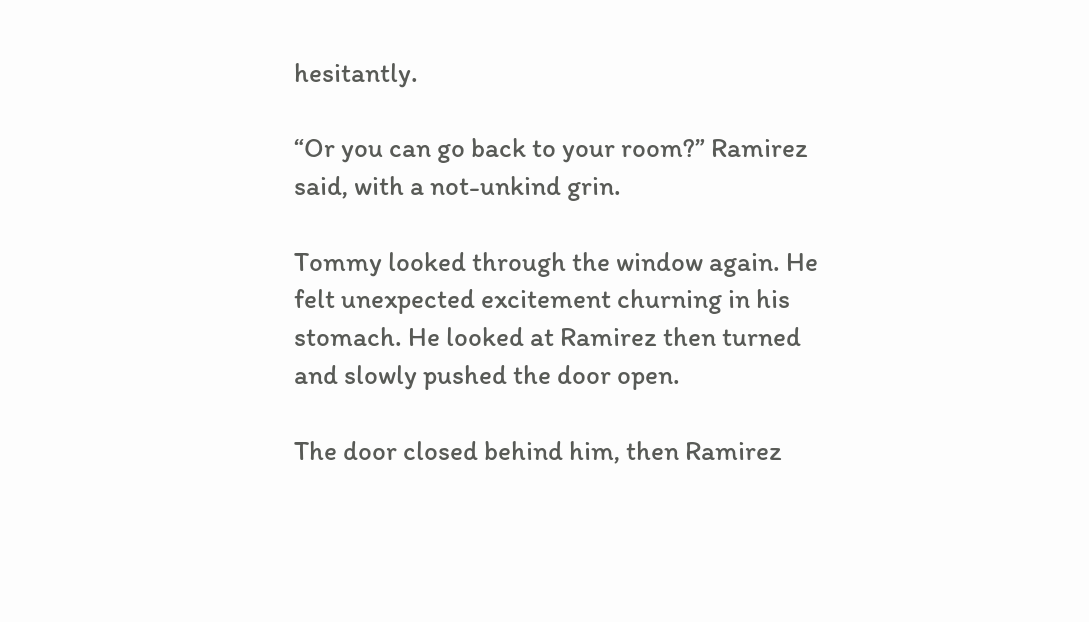hesitantly.

“Or you can go back to your room?” Ramirez said, with a not-unkind grin.

Tommy looked through the window again. He felt unexpected excitement churning in his stomach. He looked at Ramirez then turned and slowly pushed the door open.

The door closed behind him, then Ramirez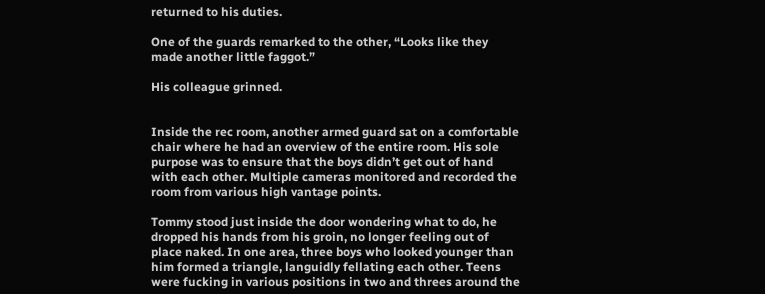returned to his duties.

One of the guards remarked to the other, “Looks like they made another little faggot.”

His colleague grinned.


Inside the rec room, another armed guard sat on a comfortable chair where he had an overview of the entire room. His sole purpose was to ensure that the boys didn’t get out of hand with each other. Multiple cameras monitored and recorded the room from various high vantage points.

Tommy stood just inside the door wondering what to do, he dropped his hands from his groin, no longer feeling out of place naked. In one area, three boys who looked younger than him formed a triangle, languidly fellating each other. Teens were fucking in various positions in two and threes around the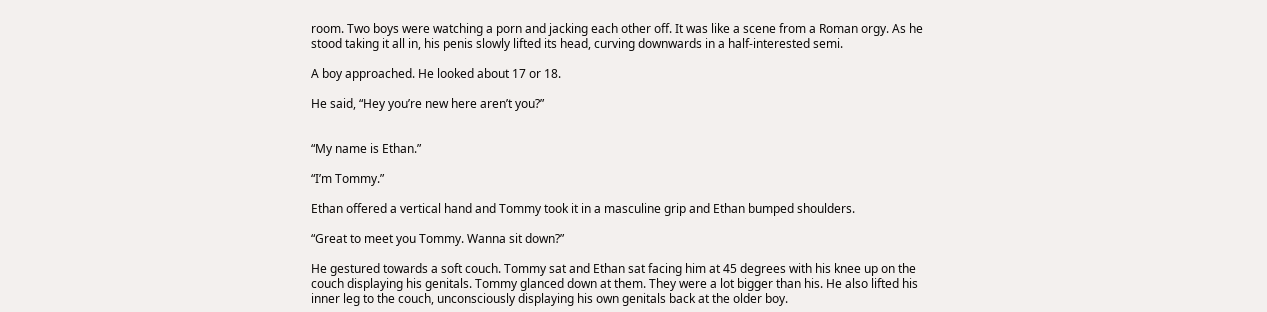room. Two boys were watching a porn and jacking each other off. It was like a scene from a Roman orgy. As he stood taking it all in, his penis slowly lifted its head, curving downwards in a half-interested semi.

A boy approached. He looked about 17 or 18.

He said, “Hey you’re new here aren’t you?”


“My name is Ethan.”

“I’m Tommy.”

Ethan offered a vertical hand and Tommy took it in a masculine grip and Ethan bumped shoulders.

“Great to meet you Tommy. Wanna sit down?”

He gestured towards a soft couch. Tommy sat and Ethan sat facing him at 45 degrees with his knee up on the couch displaying his genitals. Tommy glanced down at them. They were a lot bigger than his. He also lifted his inner leg to the couch, unconsciously displaying his own genitals back at the older boy.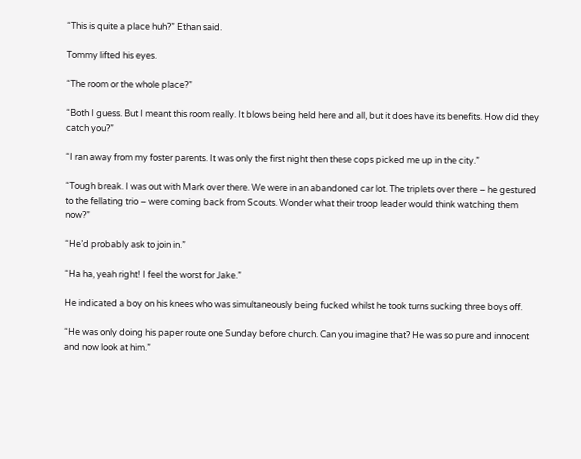“This is quite a place huh?” Ethan said.

Tommy lifted his eyes.

“The room or the whole place?”

“Both I guess. But I meant this room really. It blows being held here and all, but it does have its benefits. How did they catch you?”

“I ran away from my foster parents. It was only the first night then these cops picked me up in the city.”

“Tough break. I was out with Mark over there. We were in an abandoned car lot. The triplets over there – he gestured to the fellating trio – were coming back from Scouts. Wonder what their troop leader would think watching them now?”

“He’d probably ask to join in.”

“Ha ha, yeah right! I feel the worst for Jake.”

He indicated a boy on his knees who was simultaneously being fucked whilst he took turns sucking three boys off.

“He was only doing his paper route one Sunday before church. Can you imagine that? He was so pure and innocent and now look at him.”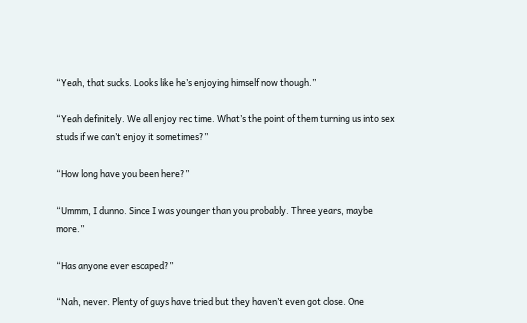“Yeah, that sucks. Looks like he’s enjoying himself now though.”

“Yeah definitely. We all enjoy rec time. What’s the point of them turning us into sex studs if we can’t enjoy it sometimes?”

“How long have you been here?”

“Ummm, I dunno. Since I was younger than you probably. Three years, maybe more.”

“Has anyone ever escaped?”

“Nah, never. Plenty of guys have tried but they haven’t even got close. One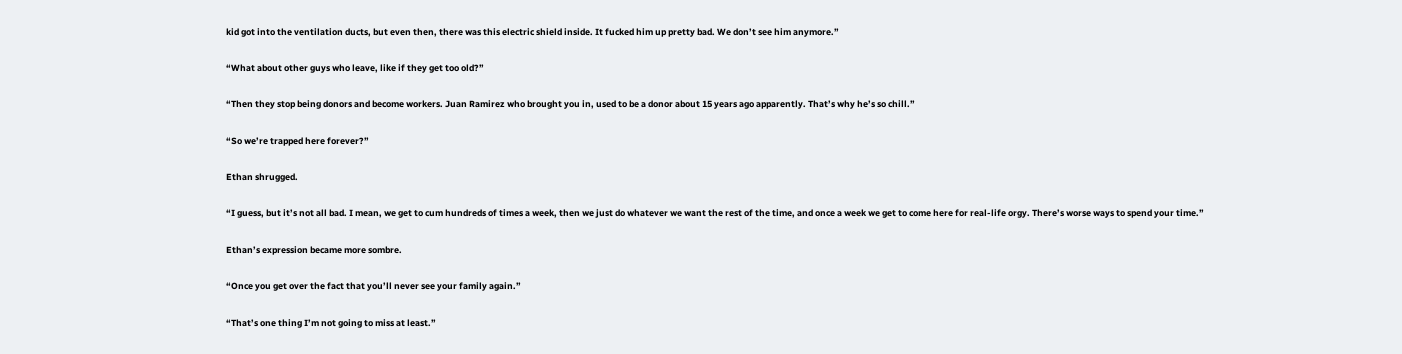kid got into the ventilation ducts, but even then, there was this electric shield inside. It fucked him up pretty bad. We don’t see him anymore.”

“What about other guys who leave, like if they get too old?”

“Then they stop being donors and become workers. Juan Ramirez who brought you in, used to be a donor about 15 years ago apparently. That’s why he’s so chill.”

“So we’re trapped here forever?”

Ethan shrugged.

“I guess, but it’s not all bad. I mean, we get to cum hundreds of times a week, then we just do whatever we want the rest of the time, and once a week we get to come here for real-life orgy. There’s worse ways to spend your time.”

Ethan’s expression became more sombre.

“Once you get over the fact that you’ll never see your family again.”

“That’s one thing I’m not going to miss at least.”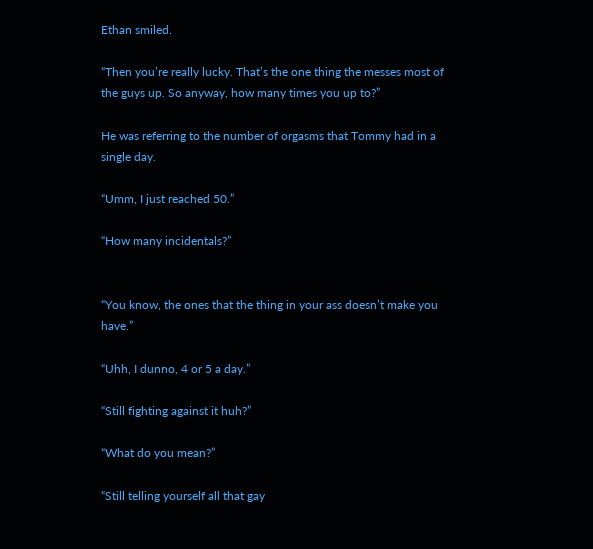Ethan smiled.

“Then you’re really lucky. That’s the one thing the messes most of the guys up. So anyway, how many times you up to?”

He was referring to the number of orgasms that Tommy had in a single day.

“Umm, I just reached 50.”

“How many incidentals?”


“You know, the ones that the thing in your ass doesn’t make you have.”

“Uhh, I dunno, 4 or 5 a day.”

“Still fighting against it huh?”

“What do you mean?”

“Still telling yourself all that gay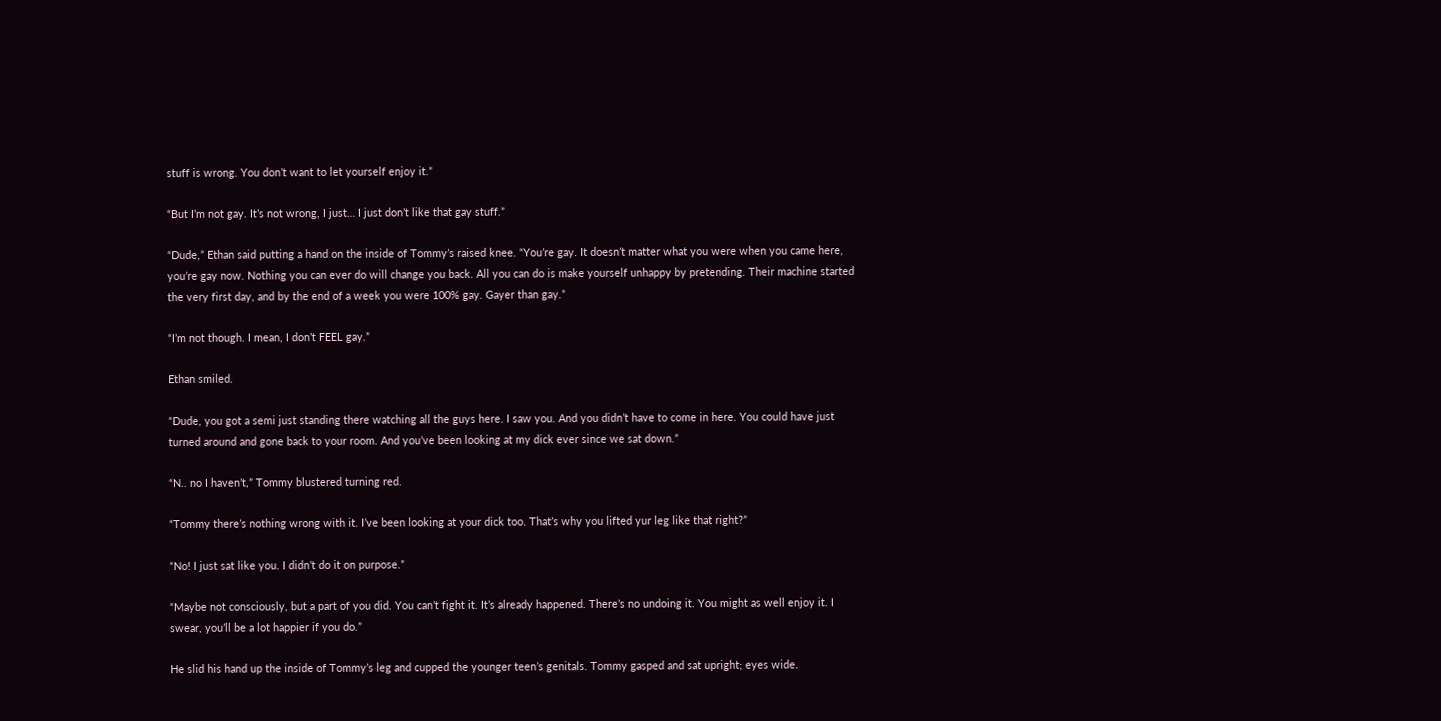stuff is wrong. You don’t want to let yourself enjoy it.”

“But I’m not gay. It’s not wrong, I just… I just don’t like that gay stuff.”

“Dude,” Ethan said putting a hand on the inside of Tommy’s raised knee. “You’re gay. It doesn’t matter what you were when you came here, you’re gay now. Nothing you can ever do will change you back. All you can do is make yourself unhappy by pretending. Their machine started the very first day, and by the end of a week you were 100% gay. Gayer than gay.”

“I’m not though. I mean, I don’t FEEL gay.”

Ethan smiled.

“Dude, you got a semi just standing there watching all the guys here. I saw you. And you didn’t have to come in here. You could have just turned around and gone back to your room. And you’ve been looking at my dick ever since we sat down.”

“N.. no I haven’t,” Tommy blustered turning red.

“Tommy there’s nothing wrong with it. I’ve been looking at your dick too. That’s why you lifted yur leg like that right?”

“No! I just sat like you. I didn’t do it on purpose.”

“Maybe not consciously, but a part of you did. You can’t fight it. It’s already happened. There’s no undoing it. You might as well enjoy it. I swear, you’ll be a lot happier if you do.”

He slid his hand up the inside of Tommy’s leg and cupped the younger teen’s genitals. Tommy gasped and sat upright; eyes wide.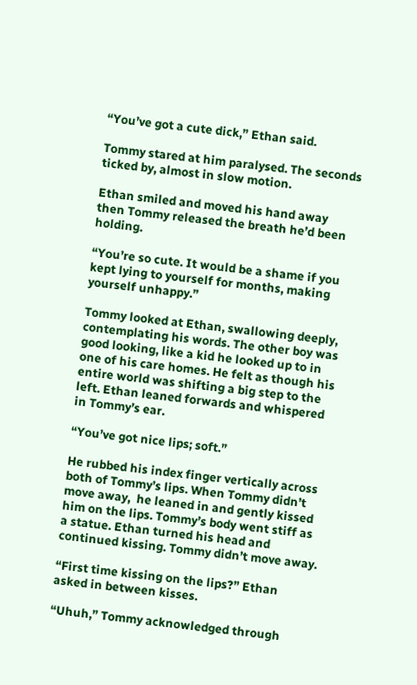“You’ve got a cute dick,” Ethan said.

Tommy stared at him paralysed. The seconds ticked by, almost in slow motion.

Ethan smiled and moved his hand away then Tommy released the breath he’d been holding.

“You’re so cute. It would be a shame if you kept lying to yourself for months, making yourself unhappy.”

Tommy looked at Ethan, swallowing deeply, contemplating his words. The other boy was good looking, like a kid he looked up to in one of his care homes. He felt as though his entire world was shifting a big step to the left. Ethan leaned forwards and whispered in Tommy’s ear.

“You’ve got nice lips; soft.”

He rubbed his index finger vertically across both of Tommy’s lips. When Tommy didn’t move away,  he leaned in and gently kissed him on the lips. Tommy’s body went stiff as a statue. Ethan turned his head and continued kissing. Tommy didn’t move away.

“First time kissing on the lips?” Ethan asked in between kisses.

“Uhuh,” Tommy acknowledged through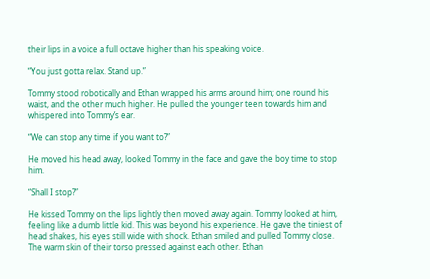their lips in a voice a full octave higher than his speaking voice.

“You just gotta relax. Stand up.”

Tommy stood robotically and Ethan wrapped his arms around him; one round his waist, and the other much higher. He pulled the younger teen towards him and whispered into Tommy’s ear.

“We can stop any time if you want to?”

He moved his head away, looked Tommy in the face and gave the boy time to stop him.

“Shall I stop?”

He kissed Tommy on the lips lightly then moved away again. Tommy looked at him, feeling like a dumb little kid. This was beyond his experience. He gave the tiniest of head shakes, his eyes still wide with shock. Ethan smiled and pulled Tommy close. The warm skin of their torso pressed against each other. Ethan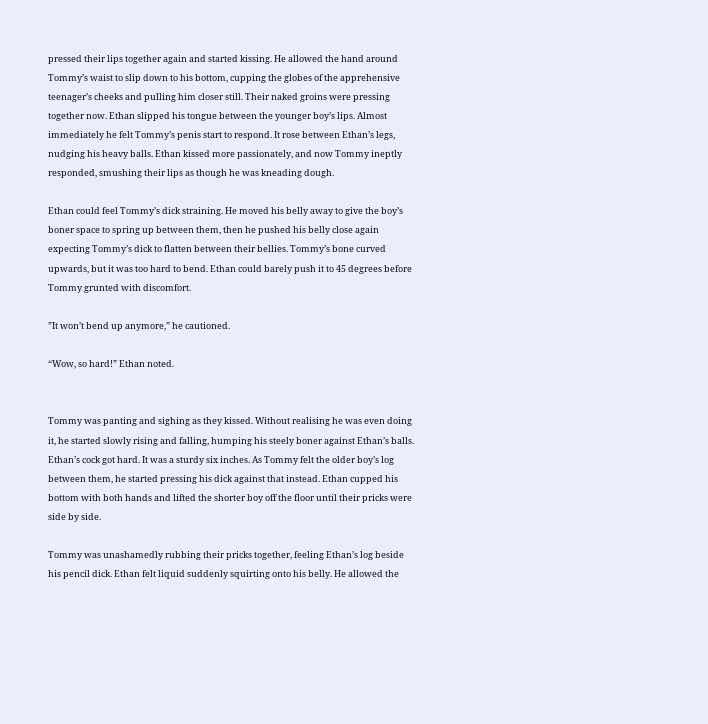pressed their lips together again and started kissing. He allowed the hand around Tommy’s waist to slip down to his bottom, cupping the globes of the apprehensive teenager’s cheeks and pulling him closer still. Their naked groins were pressing together now. Ethan slipped his tongue between the younger boy’s lips. Almost immediately he felt Tommy’s penis start to respond. It rose between Ethan’s legs, nudging his heavy balls. Ethan kissed more passionately, and now Tommy ineptly responded, smushing their lips as though he was kneading dough.

Ethan could feel Tommy’s dick straining. He moved his belly away to give the boy’s boner space to spring up between them, then he pushed his belly close again expecting Tommy’s dick to flatten between their bellies. Tommy’s bone curved upwards, but it was too hard to bend. Ethan could barely push it to 45 degrees before Tommy grunted with discomfort.

”It won’t bend up anymore,” he cautioned.

“Wow, so hard!” Ethan noted.


Tommy was panting and sighing as they kissed. Without realising he was even doing it, he started slowly rising and falling, humping his steely boner against Ethan’s balls. Ethan’s cock got hard. It was a sturdy six inches. As Tommy felt the older boy’s log between them, he started pressing his dick against that instead. Ethan cupped his bottom with both hands and lifted the shorter boy off the floor until their pricks were side by side.

Tommy was unashamedly rubbing their pricks together, feeling Ethan’s log beside his pencil dick. Ethan felt liquid suddenly squirting onto his belly. He allowed the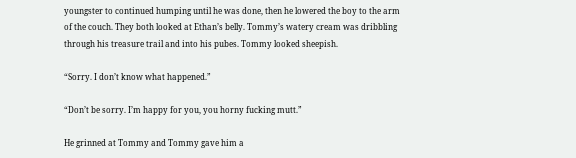youngster to continued humping until he was done, then he lowered the boy to the arm of the couch. They both looked at Ethan’s belly. Tommy’s watery cream was dribbling through his treasure trail and into his pubes. Tommy looked sheepish.

“Sorry. I don’t know what happened.”

“Don’t be sorry. I’m happy for you, you horny fucking mutt.”

He grinned at Tommy and Tommy gave him a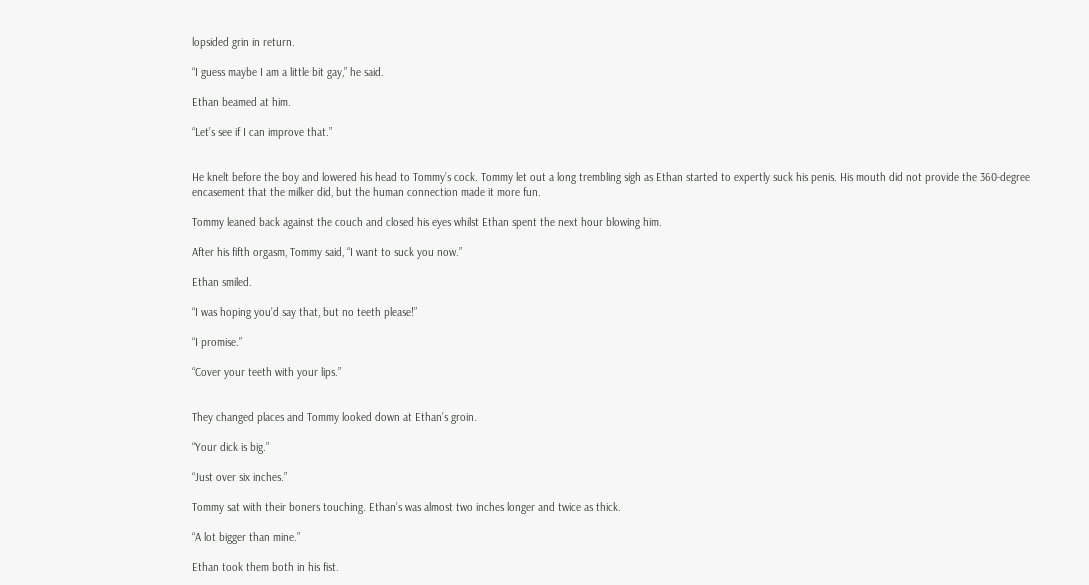lopsided grin in return.

“I guess maybe I am a little bit gay,” he said.

Ethan beamed at him.

“Let’s see if I can improve that.”


He knelt before the boy and lowered his head to Tommy’s cock. Tommy let out a long trembling sigh as Ethan started to expertly suck his penis. His mouth did not provide the 360-degree encasement that the milker did, but the human connection made it more fun.

Tommy leaned back against the couch and closed his eyes whilst Ethan spent the next hour blowing him.

After his fifth orgasm, Tommy said, “I want to suck you now.”

Ethan smiled.

“I was hoping you’d say that, but no teeth please!”

“I promise.”

“Cover your teeth with your lips.”


They changed places and Tommy looked down at Ethan’s groin.

“Your dick is big.”

“Just over six inches.”

Tommy sat with their boners touching. Ethan’s was almost two inches longer and twice as thick.

“A lot bigger than mine.”

Ethan took them both in his fist.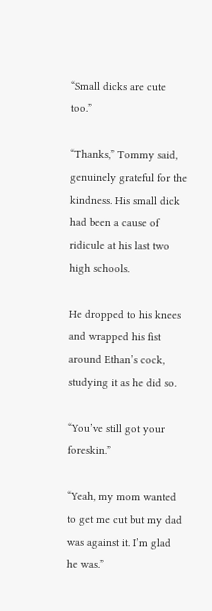“Small dicks are cute too.”

“Thanks,” Tommy said, genuinely grateful for the kindness. His small dick had been a cause of ridicule at his last two high schools.

He dropped to his knees and wrapped his fist around Ethan’s cock, studying it as he did so.

“You’ve still got your foreskin.”

“Yeah, my mom wanted to get me cut but my dad was against it. I’m glad he was.”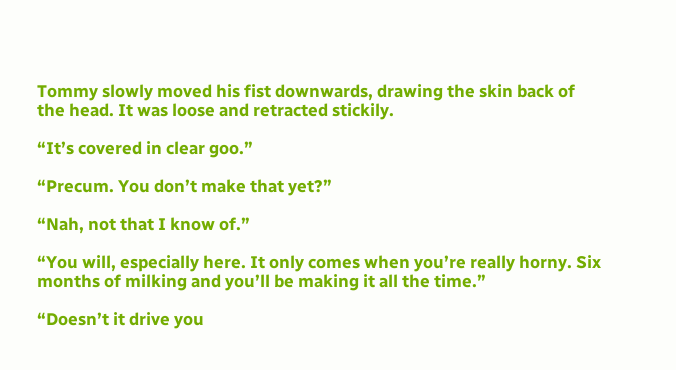Tommy slowly moved his fist downwards, drawing the skin back of the head. It was loose and retracted stickily.

“It’s covered in clear goo.”

“Precum. You don’t make that yet?”

“Nah, not that I know of.”

“You will, especially here. It only comes when you’re really horny. Six months of milking and you’ll be making it all the time.”

“Doesn’t it drive you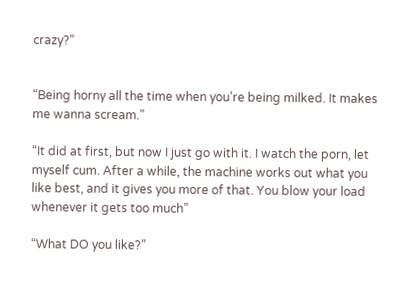crazy?”


“Being horny all the time when you’re being milked. It makes me wanna scream.”

“It did at first, but now I just go with it. I watch the porn, let myself cum. After a while, the machine works out what you like best, and it gives you more of that. You blow your load whenever it gets too much”

“What DO you like?”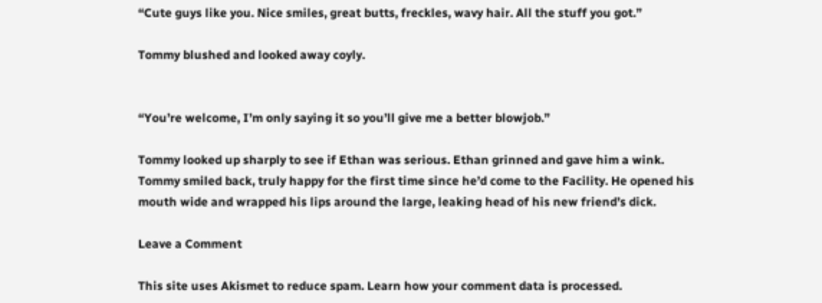“Cute guys like you. Nice smiles, great butts, freckles, wavy hair. All the stuff you got.”

Tommy blushed and looked away coyly.


“You’re welcome, I’m only saying it so you’ll give me a better blowjob.”

Tommy looked up sharply to see if Ethan was serious. Ethan grinned and gave him a wink. Tommy smiled back, truly happy for the first time since he’d come to the Facility. He opened his mouth wide and wrapped his lips around the large, leaking head of his new friend’s dick.

Leave a Comment

This site uses Akismet to reduce spam. Learn how your comment data is processed.